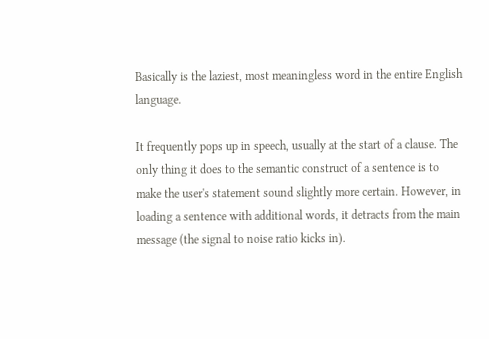Basically is the laziest, most meaningless word in the entire English language.

It frequently pops up in speech, usually at the start of a clause. The only thing it does to the semantic construct of a sentence is to make the user's statement sound slightly more certain. However, in loading a sentence with additional words, it detracts from the main message (the signal to noise ratio kicks in).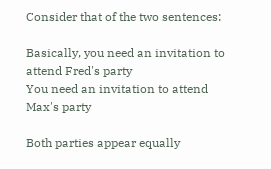Consider that of the two sentences:

Basically, you need an invitation to attend Fred's party
You need an invitation to attend Max's party

Both parties appear equally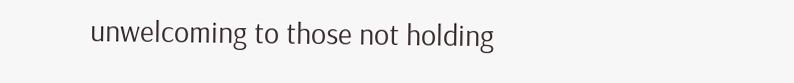unwelcoming to those not holding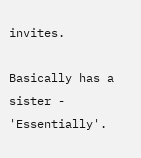invites.

Basically has a sister - 'Essentially'.